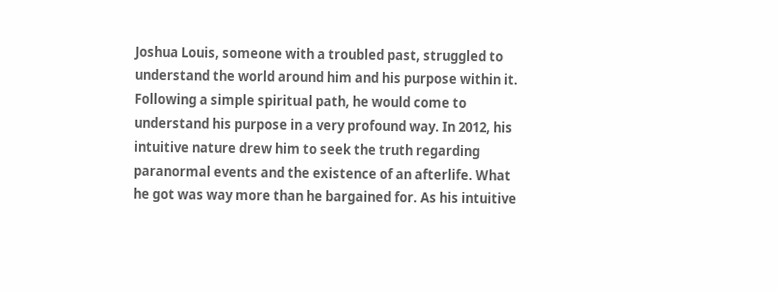Joshua Louis, someone with a troubled past, struggled to understand the world around him and his purpose within it. Following a simple spiritual path, he would come to understand his purpose in a very profound way. In 2012, his intuitive nature drew him to seek the truth regarding paranormal events and the existence of an afterlife. What he got was way more than he bargained for. As his intuitive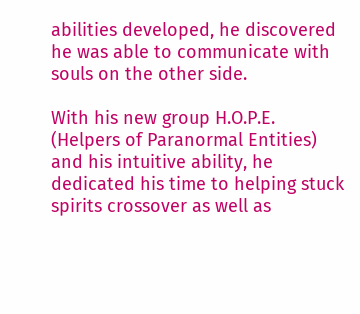abilities developed, he discovered he was able to communicate with souls on the other side.

With his new group H.O.P.E. (Helpers of Paranormal Entities) and his intuitive ability, he dedicated his time to helping stuck spirits crossover as well as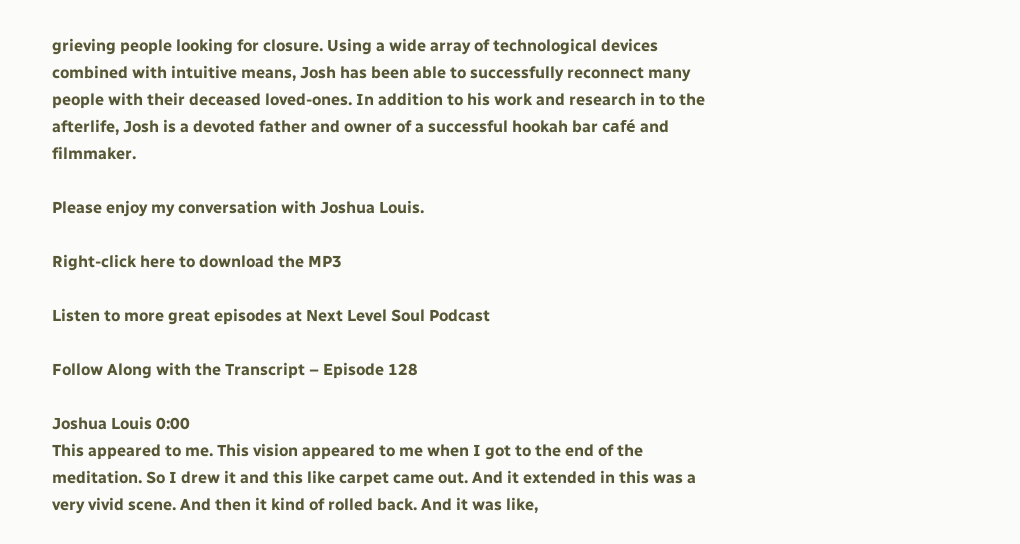grieving people looking for closure. Using a wide array of technological devices combined with intuitive means, Josh has been able to successfully reconnect many people with their deceased loved-ones. In addition to his work and research in to the afterlife, Josh is a devoted father and owner of a successful hookah bar café and filmmaker.

Please enjoy my conversation with Joshua Louis.

Right-click here to download the MP3

Listen to more great episodes at Next Level Soul Podcast

Follow Along with the Transcript – Episode 128

Joshua Louis 0:00
This appeared to me. This vision appeared to me when I got to the end of the meditation. So I drew it and this like carpet came out. And it extended in this was a very vivid scene. And then it kind of rolled back. And it was like,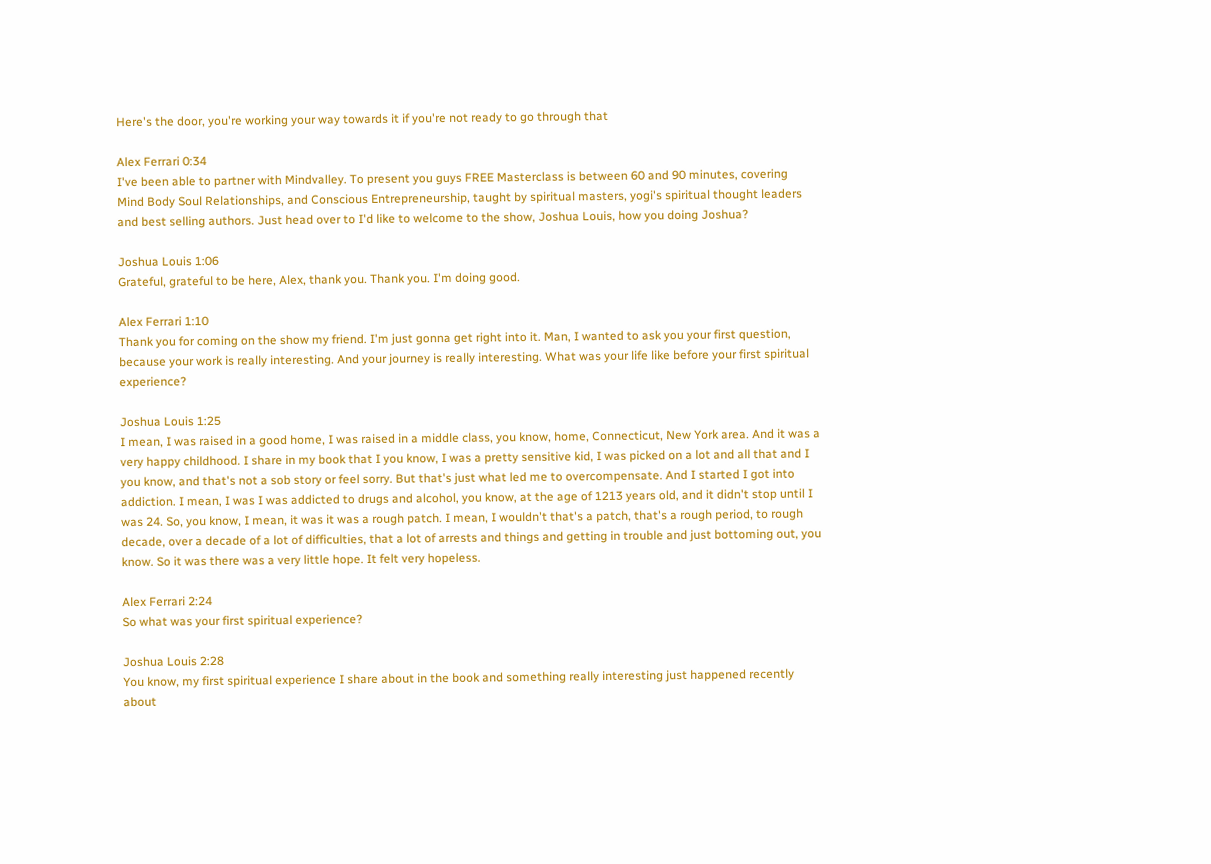Here's the door, you're working your way towards it if you're not ready to go through that

Alex Ferrari 0:34
I've been able to partner with Mindvalley. To present you guys FREE Masterclass is between 60 and 90 minutes, covering Mind Body Soul Relationships, and Conscious Entrepreneurship, taught by spiritual masters, yogi's spiritual thought leaders and best selling authors. Just head over to I'd like to welcome to the show, Joshua Louis, how you doing Joshua?

Joshua Louis 1:06
Grateful, grateful to be here, Alex, thank you. Thank you. I'm doing good.

Alex Ferrari 1:10
Thank you for coming on the show my friend. I'm just gonna get right into it. Man, I wanted to ask you your first question, because your work is really interesting. And your journey is really interesting. What was your life like before your first spiritual experience?

Joshua Louis 1:25
I mean, I was raised in a good home, I was raised in a middle class, you know, home, Connecticut, New York area. And it was a very happy childhood. I share in my book that I you know, I was a pretty sensitive kid, I was picked on a lot and all that and I you know, and that's not a sob story or feel sorry. But that's just what led me to overcompensate. And I started I got into addiction. I mean, I was I was addicted to drugs and alcohol, you know, at the age of 1213 years old, and it didn't stop until I was 24. So, you know, I mean, it was it was a rough patch. I mean, I wouldn't that's a patch, that's a rough period, to rough decade, over a decade of a lot of difficulties, that a lot of arrests and things and getting in trouble and just bottoming out, you know. So it was there was a very little hope. It felt very hopeless.

Alex Ferrari 2:24
So what was your first spiritual experience?

Joshua Louis 2:28
You know, my first spiritual experience I share about in the book and something really interesting just happened recently about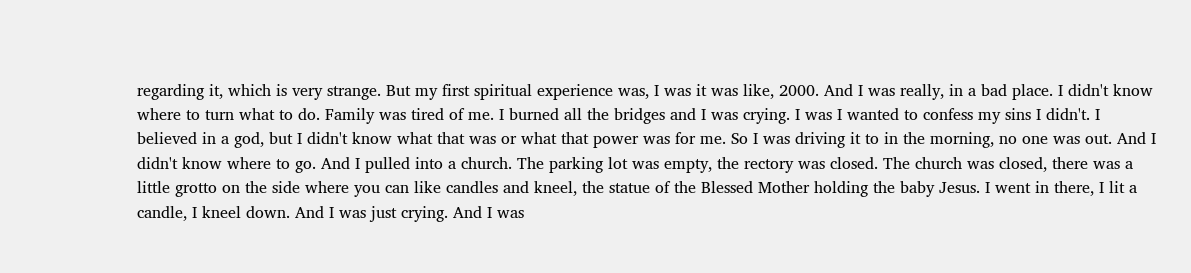regarding it, which is very strange. But my first spiritual experience was, I was it was like, 2000. And I was really, in a bad place. I didn't know where to turn what to do. Family was tired of me. I burned all the bridges and I was crying. I was I wanted to confess my sins I didn't. I believed in a god, but I didn't know what that was or what that power was for me. So I was driving it to in the morning, no one was out. And I didn't know where to go. And I pulled into a church. The parking lot was empty, the rectory was closed. The church was closed, there was a little grotto on the side where you can like candles and kneel, the statue of the Blessed Mother holding the baby Jesus. I went in there, I lit a candle, I kneel down. And I was just crying. And I was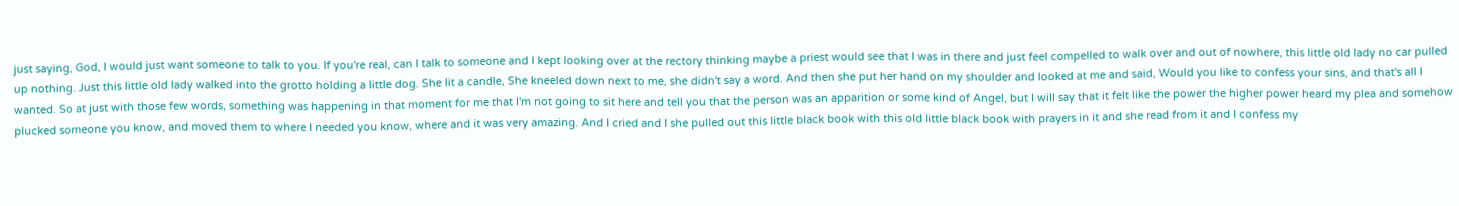just saying, God, I would just want someone to talk to you. If you're real, can I talk to someone and I kept looking over at the rectory thinking maybe a priest would see that I was in there and just feel compelled to walk over and out of nowhere, this little old lady no car pulled up nothing. Just this little old lady walked into the grotto holding a little dog. She lit a candle, She kneeled down next to me, she didn't say a word. And then she put her hand on my shoulder and looked at me and said, Would you like to confess your sins, and that's all I wanted. So at just with those few words, something was happening in that moment for me that I'm not going to sit here and tell you that the person was an apparition or some kind of Angel, but I will say that it felt like the power the higher power heard my plea and somehow plucked someone you know, and moved them to where I needed you know, where and it was very amazing. And I cried and I she pulled out this little black book with this old little black book with prayers in it and she read from it and I confess my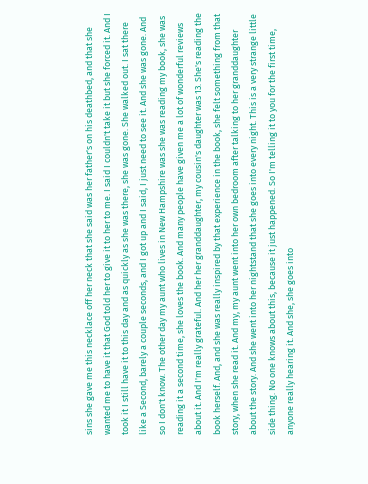sins she gave me this necklace off her neck that she said was her father's on his deathbed, and that she wanted me to have it that God told her to give it to her to me. I said I couldn't take it but she forced it. And I took it I still have it to this day and as quickly as she was there, she was gone. She walked out. I sat there like a Second, barely a couple seconds, and I got up and I said, I just need to see it. And she was gone. And so I don't know. The other day my aunt who lives in New Hampshire was she was reading my book, she was reading it a second time, she loves the book. And many people have given me a lot of wonderful reviews about it. And I'm really grateful. And her her granddaughter, my cousin's daughter was 13. She's reading the book herself. And, and she was really inspired by that experience in the book, she felt something from that story, when she read it. And my, my aunt went into her own bedroom after talking to her granddaughter about the story. And she went into her nightstand that she goes into every night. This is a very strange little side thing. No one knows about this, because it just happened. So I'm telling it to you for the first time, anyone really hearing it. And she, she goes into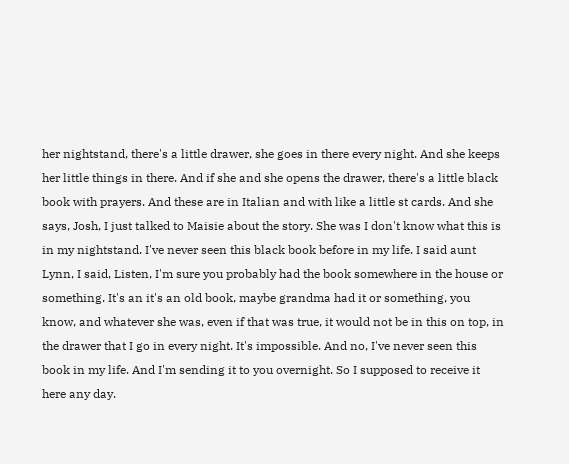her nightstand, there's a little drawer, she goes in there every night. And she keeps her little things in there. And if she and she opens the drawer, there's a little black book with prayers. And these are in Italian and with like a little st cards. And she says, Josh, I just talked to Maisie about the story. She was I don't know what this is in my nightstand. I've never seen this black book before in my life. I said aunt Lynn, I said, Listen, I'm sure you probably had the book somewhere in the house or something. It's an it's an old book, maybe grandma had it or something, you know, and whatever she was, even if that was true, it would not be in this on top, in the drawer that I go in every night. It's impossible. And no, I've never seen this book in my life. And I'm sending it to you overnight. So I supposed to receive it here any day.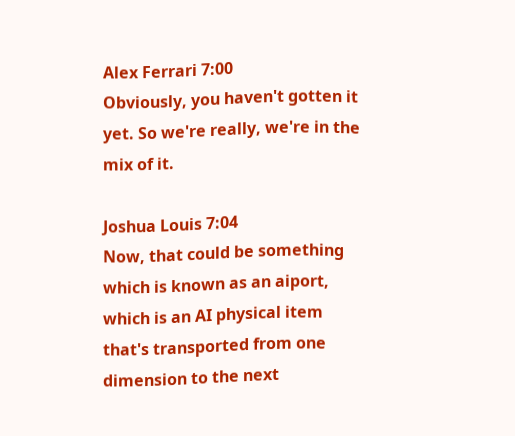Alex Ferrari 7:00
Obviously, you haven't gotten it yet. So we're really, we're in the mix of it.

Joshua Louis 7:04
Now, that could be something which is known as an aiport, which is an AI physical item that's transported from one dimension to the next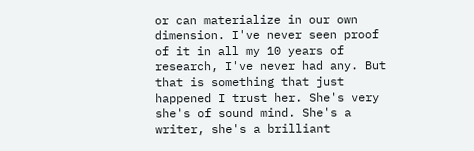or can materialize in our own dimension. I've never seen proof of it in all my 10 years of research, I've never had any. But that is something that just happened I trust her. She's very she's of sound mind. She's a writer, she's a brilliant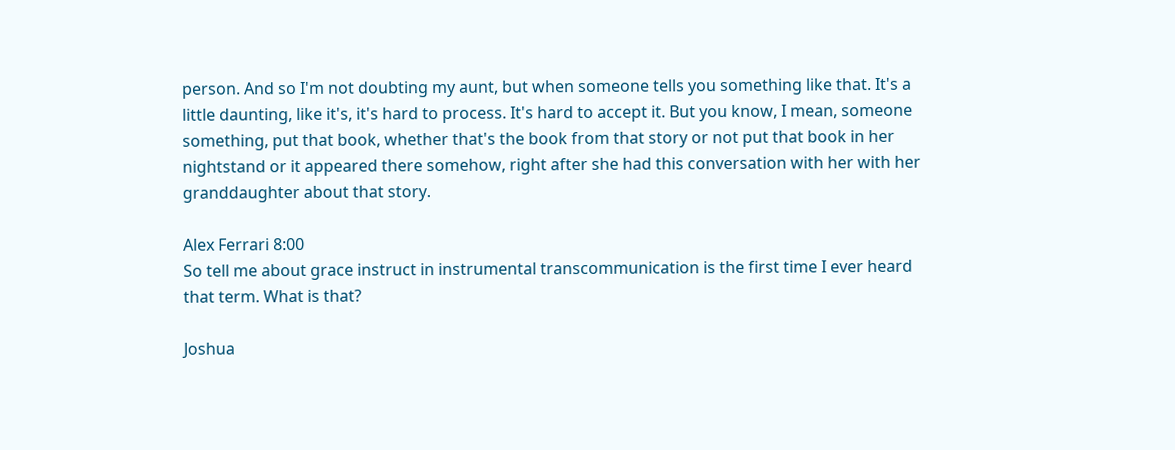person. And so I'm not doubting my aunt, but when someone tells you something like that. It's a little daunting, like it's, it's hard to process. It's hard to accept it. But you know, I mean, someone something, put that book, whether that's the book from that story or not put that book in her nightstand or it appeared there somehow, right after she had this conversation with her with her granddaughter about that story.

Alex Ferrari 8:00
So tell me about grace instruct in instrumental transcommunication is the first time I ever heard that term. What is that?

Joshua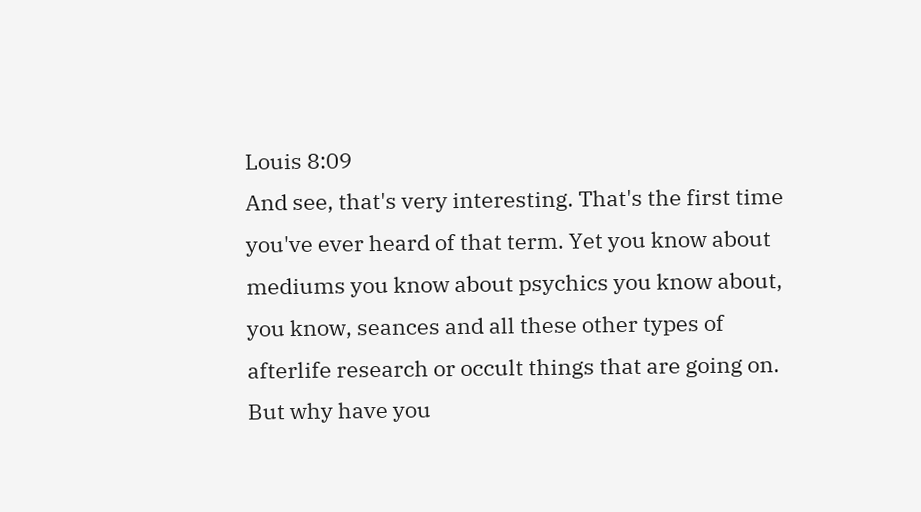Louis 8:09
And see, that's very interesting. That's the first time you've ever heard of that term. Yet you know about mediums you know about psychics you know about, you know, seances and all these other types of afterlife research or occult things that are going on. But why have you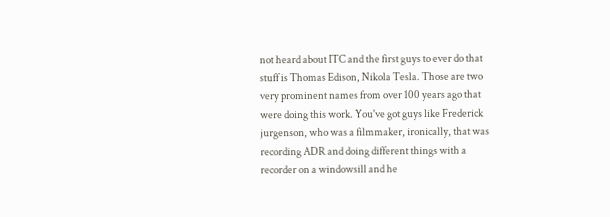not heard about ITC and the first guys to ever do that stuff is Thomas Edison, Nikola Tesla. Those are two very prominent names from over 100 years ago that were doing this work. You've got guys like Frederick jurgenson, who was a filmmaker, ironically, that was recording ADR and doing different things with a recorder on a windowsill and he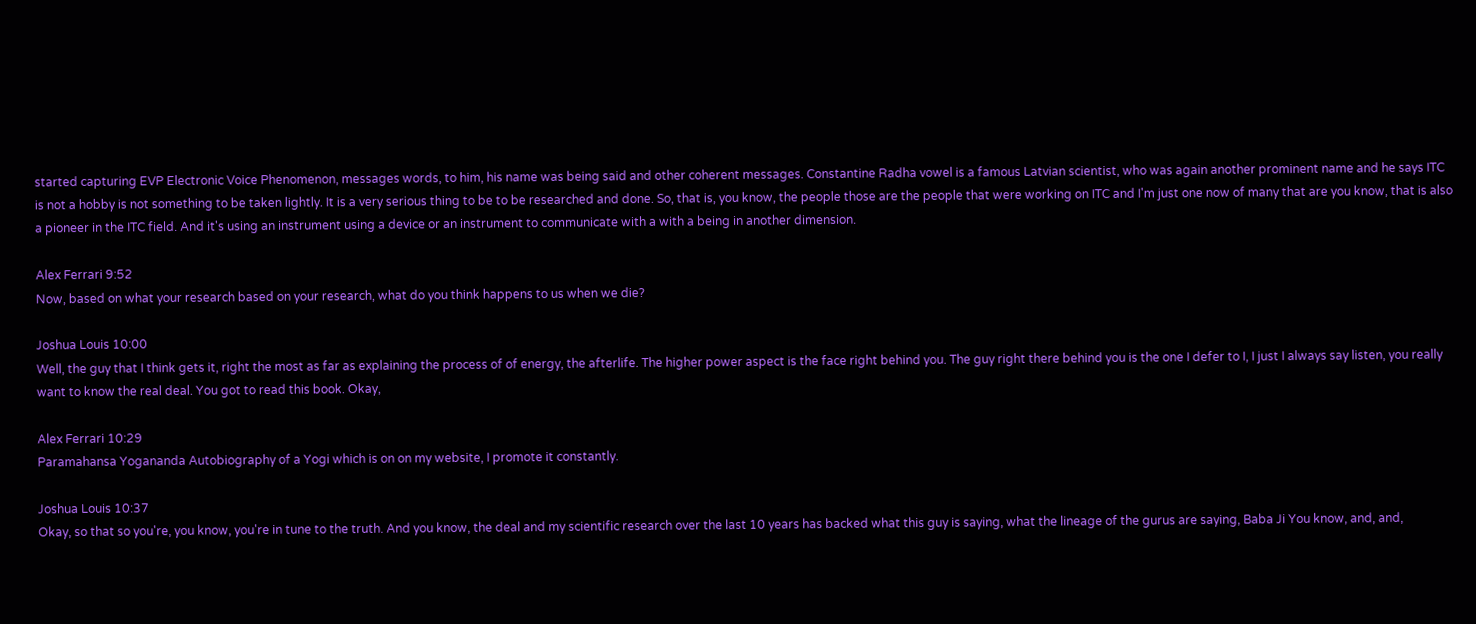started capturing EVP Electronic Voice Phenomenon, messages words, to him, his name was being said and other coherent messages. Constantine Radha vowel is a famous Latvian scientist, who was again another prominent name and he says ITC is not a hobby is not something to be taken lightly. It is a very serious thing to be to be researched and done. So, that is, you know, the people those are the people that were working on ITC and I'm just one now of many that are you know, that is also a pioneer in the ITC field. And it's using an instrument using a device or an instrument to communicate with a with a being in another dimension.

Alex Ferrari 9:52
Now, based on what your research based on your research, what do you think happens to us when we die?

Joshua Louis 10:00
Well, the guy that I think gets it, right the most as far as explaining the process of of energy, the afterlife. The higher power aspect is the face right behind you. The guy right there behind you is the one I defer to I, I just I always say listen, you really want to know the real deal. You got to read this book. Okay,

Alex Ferrari 10:29
Paramahansa Yogananda Autobiography of a Yogi which is on on my website, I promote it constantly.

Joshua Louis 10:37
Okay, so that so you're, you know, you're in tune to the truth. And you know, the deal and my scientific research over the last 10 years has backed what this guy is saying, what the lineage of the gurus are saying, Baba Ji You know, and, and,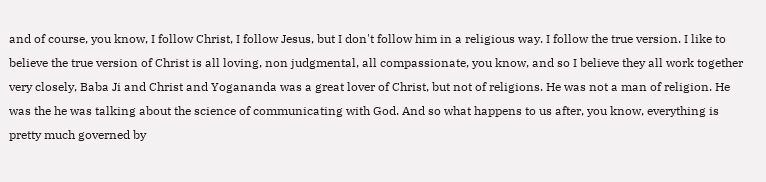and of course, you know, I follow Christ, I follow Jesus, but I don't follow him in a religious way. I follow the true version. I like to believe the true version of Christ is all loving, non judgmental, all compassionate, you know, and so I believe they all work together very closely, Baba Ji and Christ and Yogananda was a great lover of Christ, but not of religions. He was not a man of religion. He was the he was talking about the science of communicating with God. And so what happens to us after, you know, everything is pretty much governed by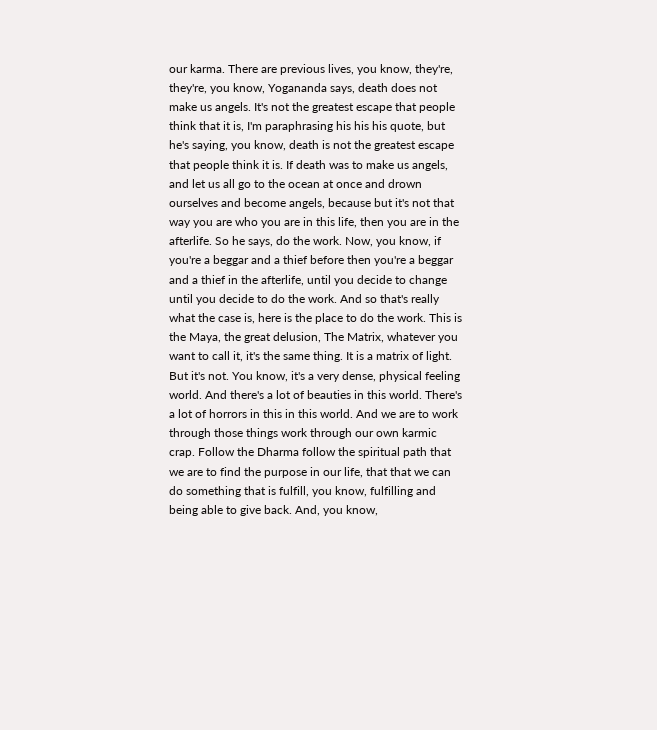our karma. There are previous lives, you know, they're, they're, you know, Yogananda says, death does not make us angels. It's not the greatest escape that people think that it is, I'm paraphrasing his his his quote, but he's saying, you know, death is not the greatest escape that people think it is. If death was to make us angels, and let us all go to the ocean at once and drown ourselves and become angels, because but it's not that way you are who you are in this life, then you are in the afterlife. So he says, do the work. Now, you know, if you're a beggar and a thief before then you're a beggar and a thief in the afterlife, until you decide to change until you decide to do the work. And so that's really what the case is, here is the place to do the work. This is the Maya, the great delusion, The Matrix, whatever you want to call it, it's the same thing. It is a matrix of light. But it's not. You know, it's a very dense, physical feeling world. And there's a lot of beauties in this world. There's a lot of horrors in this in this world. And we are to work through those things work through our own karmic crap. Follow the Dharma follow the spiritual path that we are to find the purpose in our life, that that we can do something that is fulfill, you know, fulfilling and being able to give back. And, you know,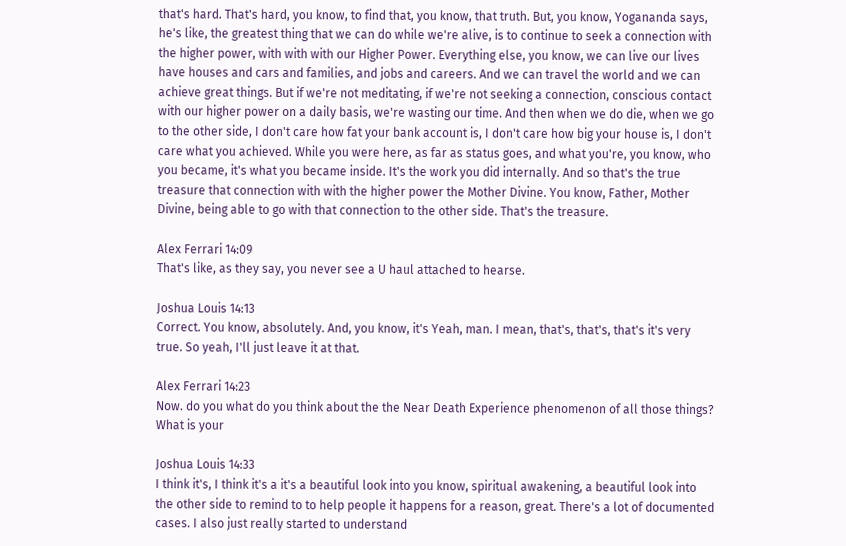that's hard. That's hard, you know, to find that, you know, that truth. But, you know, Yogananda says, he's like, the greatest thing that we can do while we're alive, is to continue to seek a connection with the higher power, with with with our Higher Power. Everything else, you know, we can live our lives have houses and cars and families, and jobs and careers. And we can travel the world and we can achieve great things. But if we're not meditating, if we're not seeking a connection, conscious contact with our higher power on a daily basis, we're wasting our time. And then when we do die, when we go to the other side, I don't care how fat your bank account is, I don't care how big your house is, I don't care what you achieved. While you were here, as far as status goes, and what you're, you know, who you became, it's what you became inside. It's the work you did internally. And so that's the true treasure that connection with with the higher power the Mother Divine. You know, Father, Mother Divine, being able to go with that connection to the other side. That's the treasure.

Alex Ferrari 14:09
That's like, as they say, you never see a U haul attached to hearse.

Joshua Louis 14:13
Correct. You know, absolutely. And, you know, it's Yeah, man. I mean, that's, that's, that's it's very true. So yeah, I'll just leave it at that.

Alex Ferrari 14:23
Now. do you what do you think about the the Near Death Experience phenomenon of all those things? What is your

Joshua Louis 14:33
I think it's, I think it's a it's a beautiful look into you know, spiritual awakening, a beautiful look into the other side to remind to to help people it happens for a reason, great. There's a lot of documented cases. I also just really started to understand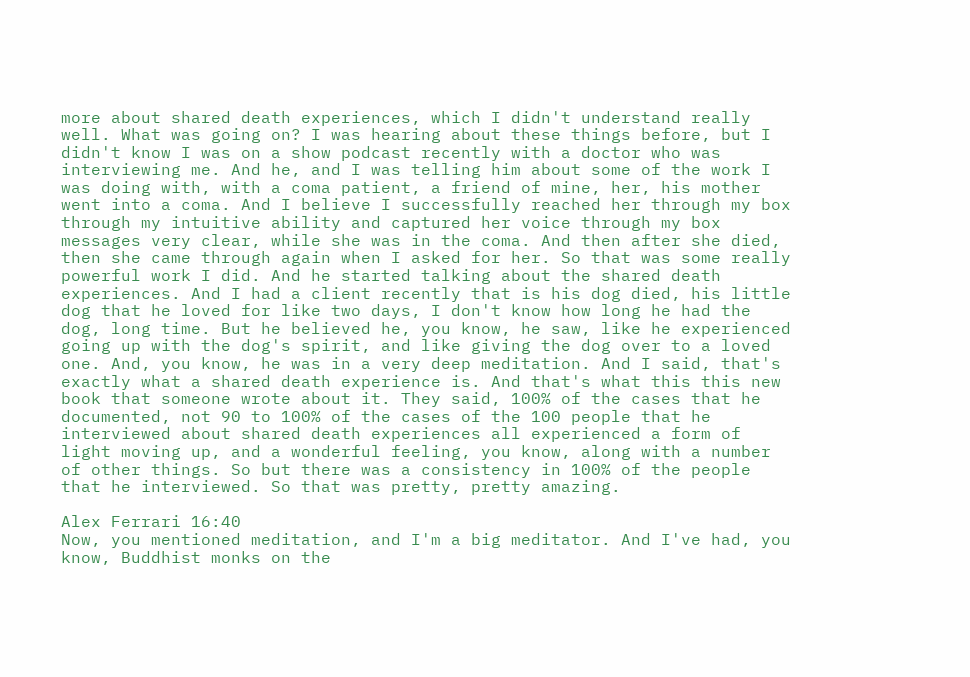more about shared death experiences, which I didn't understand really well. What was going on? I was hearing about these things before, but I didn't know I was on a show podcast recently with a doctor who was interviewing me. And he, and I was telling him about some of the work I was doing with, with a coma patient, a friend of mine, her, his mother went into a coma. And I believe I successfully reached her through my box through my intuitive ability and captured her voice through my box messages very clear, while she was in the coma. And then after she died, then she came through again when I asked for her. So that was some really powerful work I did. And he started talking about the shared death experiences. And I had a client recently that is his dog died, his little dog that he loved for like two days, I don't know how long he had the dog, long time. But he believed he, you know, he saw, like he experienced going up with the dog's spirit, and like giving the dog over to a loved one. And, you know, he was in a very deep meditation. And I said, that's exactly what a shared death experience is. And that's what this this new book that someone wrote about it. They said, 100% of the cases that he documented, not 90 to 100% of the cases of the 100 people that he interviewed about shared death experiences all experienced a form of light moving up, and a wonderful feeling, you know, along with a number of other things. So but there was a consistency in 100% of the people that he interviewed. So that was pretty, pretty amazing.

Alex Ferrari 16:40
Now, you mentioned meditation, and I'm a big meditator. And I've had, you know, Buddhist monks on the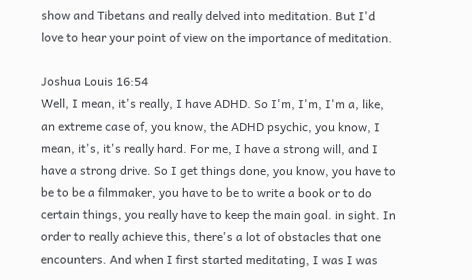show and Tibetans and really delved into meditation. But I'd love to hear your point of view on the importance of meditation.

Joshua Louis 16:54
Well, I mean, it's really, I have ADHD. So I'm, I'm, I'm a, like, an extreme case of, you know, the ADHD psychic, you know, I mean, it's, it's really hard. For me, I have a strong will, and I have a strong drive. So I get things done, you know, you have to be to be a filmmaker, you have to be to write a book or to do certain things, you really have to keep the main goal. in sight. In order to really achieve this, there's a lot of obstacles that one encounters. And when I first started meditating, I was I was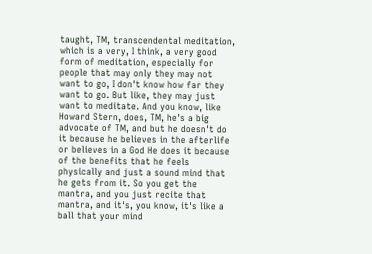taught, TM, transcendental meditation, which is a very, I think, a very good form of meditation, especially for people that may only they may not want to go, I don't know how far they want to go. But like, they may just want to meditate. And you know, like Howard Stern, does, TM, he's a big advocate of TM, and but he doesn't do it because he believes in the afterlife or believes in a God He does it because of the benefits that he feels physically and just a sound mind that he gets from it. So you get the mantra, and you just recite that mantra, and it's, you know, it's like a ball that your mind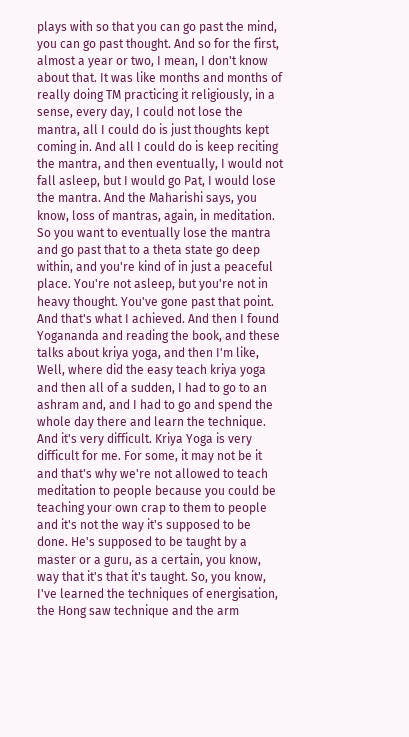plays with so that you can go past the mind, you can go past thought. And so for the first, almost a year or two, I mean, I don't know about that. It was like months and months of really doing TM practicing it religiously, in a sense, every day, I could not lose the mantra, all I could do is just thoughts kept coming in. And all I could do is keep reciting the mantra, and then eventually, I would not fall asleep, but I would go Pat, I would lose the mantra. And the Maharishi says, you know, loss of mantras, again, in meditation. So you want to eventually lose the mantra and go past that to a theta state go deep within, and you're kind of in just a peaceful place. You're not asleep, but you're not in heavy thought. You've gone past that point. And that's what I achieved. And then I found Yogananda and reading the book, and these talks about kriya yoga, and then I'm like, Well, where did the easy teach kriya yoga and then all of a sudden, I had to go to an ashram and, and I had to go and spend the whole day there and learn the technique. And it's very difficult. Kriya Yoga is very difficult for me. For some, it may not be it and that's why we're not allowed to teach meditation to people because you could be teaching your own crap to them to people and it's not the way it's supposed to be done. He's supposed to be taught by a master or a guru, as a certain, you know, way that it's that it's taught. So, you know, I've learned the techniques of energisation, the Hong saw technique and the arm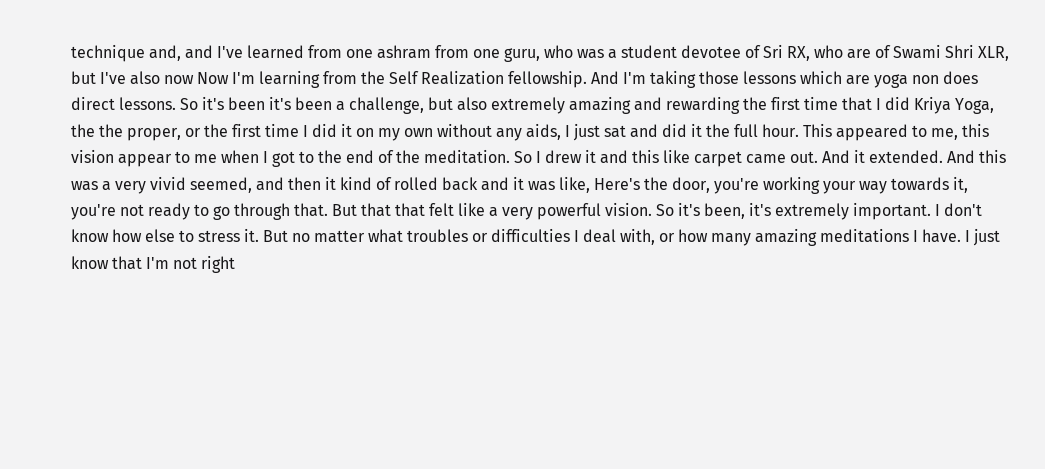technique and, and I've learned from one ashram from one guru, who was a student devotee of Sri RX, who are of Swami Shri XLR, but I've also now Now I'm learning from the Self Realization fellowship. And I'm taking those lessons which are yoga non does direct lessons. So it's been it's been a challenge, but also extremely amazing and rewarding the first time that I did Kriya Yoga, the the proper, or the first time I did it on my own without any aids, I just sat and did it the full hour. This appeared to me, this vision appear to me when I got to the end of the meditation. So I drew it and this like carpet came out. And it extended. And this was a very vivid seemed, and then it kind of rolled back and it was like, Here's the door, you're working your way towards it, you're not ready to go through that. But that that felt like a very powerful vision. So it's been, it's extremely important. I don't know how else to stress it. But no matter what troubles or difficulties I deal with, or how many amazing meditations I have. I just know that I'm not right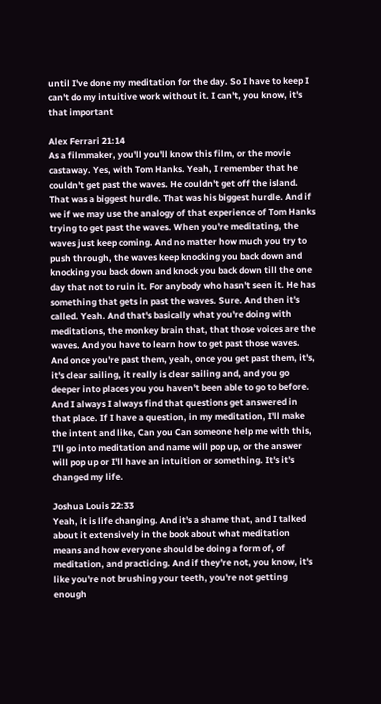until I've done my meditation for the day. So I have to keep I can't do my intuitive work without it. I can't, you know, it's that important

Alex Ferrari 21:14
As a filmmaker, you'll you'll know this film, or the movie castaway. Yes, with Tom Hanks. Yeah, I remember that he couldn't get past the waves. He couldn't get off the island. That was a biggest hurdle. That was his biggest hurdle. And if we if we may use the analogy of that experience of Tom Hanks trying to get past the waves. When you're meditating, the waves just keep coming. And no matter how much you try to push through, the waves keep knocking you back down and knocking you back down and knock you back down till the one day that not to ruin it. For anybody who hasn't seen it. He has something that gets in past the waves. Sure. And then it's called. Yeah. And that's basically what you're doing with meditations, the monkey brain that, that those voices are the waves. And you have to learn how to get past those waves. And once you're past them, yeah, once you get past them, it's, it's clear sailing, it really is clear sailing and, and you go deeper into places you you haven't been able to go to before. And I always I always find that questions get answered in that place. If I have a question, in my meditation, I'll make the intent and like, Can you Can someone help me with this, I'll go into meditation and name will pop up, or the answer will pop up or I'll have an intuition or something. It's it's changed my life.

Joshua Louis 22:33
Yeah, it is life changing. And it's a shame that, and I talked about it extensively in the book about what meditation means and how everyone should be doing a form of, of meditation, and practicing. And if they're not, you know, it's like you're not brushing your teeth, you're not getting enough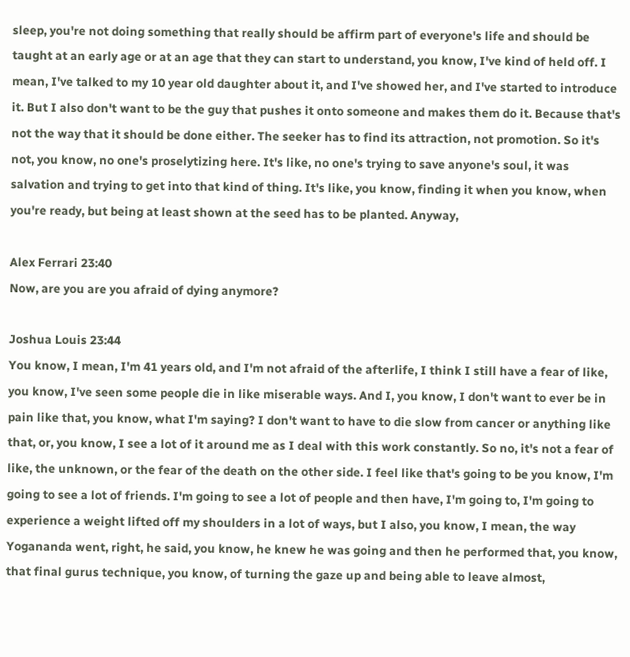sleep, you're not doing something that really should be affirm part of everyone's life and should be taught at an early age or at an age that they can start to understand, you know, I've kind of held off. I mean, I've talked to my 10 year old daughter about it, and I've showed her, and I've started to introduce it. But I also don't want to be the guy that pushes it onto someone and makes them do it. Because that's not the way that it should be done either. The seeker has to find its attraction, not promotion. So it's not, you know, no one's proselytizing here. It's like, no one's trying to save anyone's soul, it was salvation and trying to get into that kind of thing. It's like, you know, finding it when you know, when you're ready, but being at least shown at the seed has to be planted. Anyway,

Alex Ferrari 23:40
Now, are you are you afraid of dying anymore?

Joshua Louis 23:44
You know, I mean, I'm 41 years old, and I'm not afraid of the afterlife, I think I still have a fear of like, you know, I've seen some people die in like miserable ways. And I, you know, I don't want to ever be in pain like that, you know, what I'm saying? I don't want to have to die slow from cancer or anything like that, or, you know, I see a lot of it around me as I deal with this work constantly. So no, it's not a fear of like, the unknown, or the fear of the death on the other side. I feel like that's going to be you know, I'm going to see a lot of friends. I'm going to see a lot of people and then have, I'm going to, I'm going to experience a weight lifted off my shoulders in a lot of ways, but I also, you know, I mean, the way Yogananda went, right, he said, you know, he knew he was going and then he performed that, you know, that final gurus technique, you know, of turning the gaze up and being able to leave almost,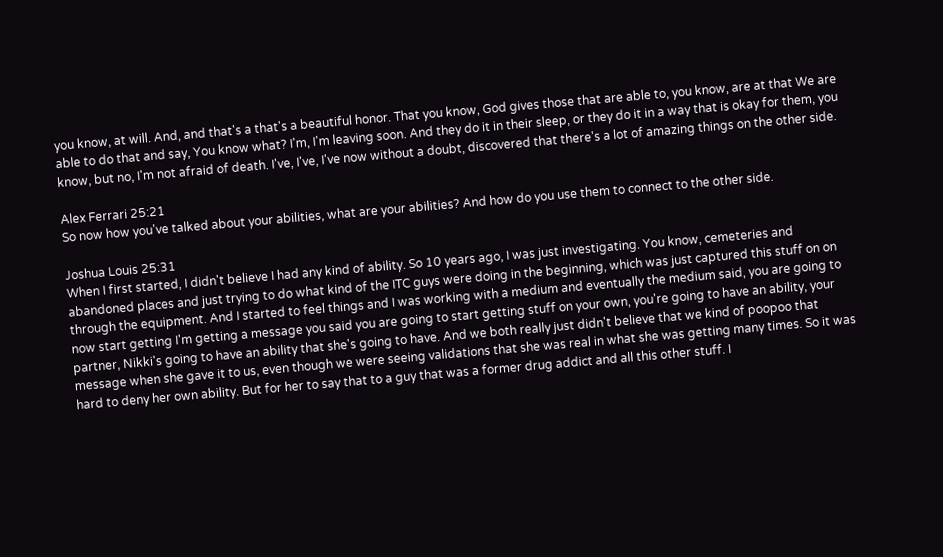you know, at will. And, and that's a that's a beautiful honor. That you know, God gives those that are able to, you know, are at that We are able to do that and say, You know what? I'm, I'm leaving soon. And they do it in their sleep, or they do it in a way that is okay for them, you know, but no, I'm not afraid of death. I've, I've, I've now without a doubt, discovered that there's a lot of amazing things on the other side.

Alex Ferrari 25:21
So now how you've talked about your abilities, what are your abilities? And how do you use them to connect to the other side.

Joshua Louis 25:31
When I first started, I didn't believe I had any kind of ability. So 10 years ago, I was just investigating. You know, cemeteries and abandoned places and just trying to do what kind of the ITC guys were doing in the beginning, which was just captured this stuff on on through the equipment. And I started to feel things and I was working with a medium and eventually the medium said, you are going to now start getting I'm getting a message you said you are going to start getting stuff on your own, you're going to have an ability, your partner, Nikki's going to have an ability that she's going to have. And we both really just didn't believe that we kind of poopoo that message when she gave it to us, even though we were seeing validations that she was real in what she was getting many times. So it was hard to deny her own ability. But for her to say that to a guy that was a former drug addict and all this other stuff. I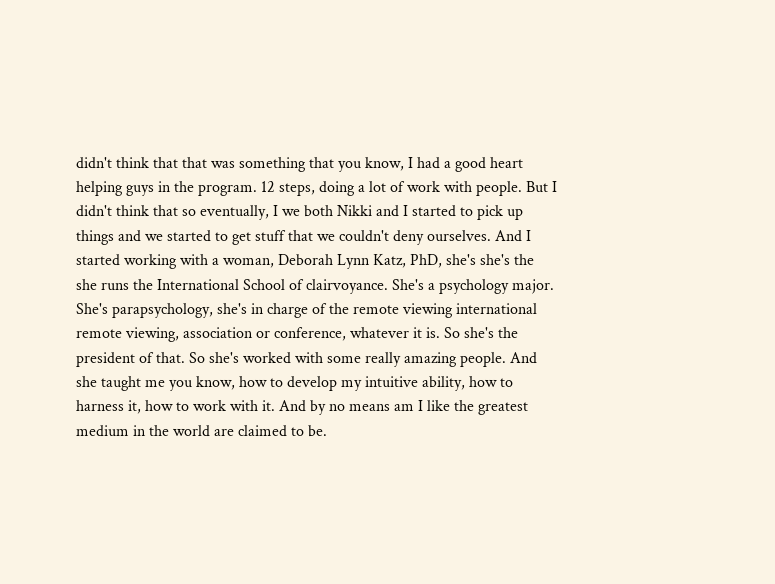didn't think that that was something that you know, I had a good heart helping guys in the program. 12 steps, doing a lot of work with people. But I didn't think that so eventually, I we both Nikki and I started to pick up things and we started to get stuff that we couldn't deny ourselves. And I started working with a woman, Deborah Lynn Katz, PhD, she's she's the she runs the International School of clairvoyance. She's a psychology major. She's parapsychology, she's in charge of the remote viewing international remote viewing, association or conference, whatever it is. So she's the president of that. So she's worked with some really amazing people. And she taught me you know, how to develop my intuitive ability, how to harness it, how to work with it. And by no means am I like the greatest medium in the world are claimed to be.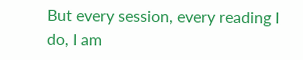But every session, every reading I do, I am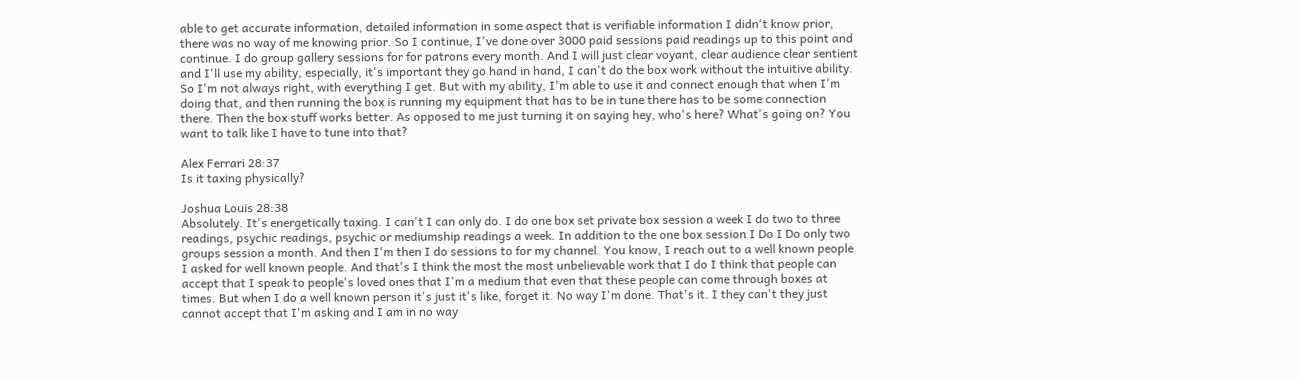able to get accurate information, detailed information in some aspect that is verifiable information I didn't know prior, there was no way of me knowing prior. So I continue, I've done over 3000 paid sessions paid readings up to this point and continue. I do group gallery sessions for for patrons every month. And I will just clear voyant, clear audience clear sentient and I'll use my ability, especially, it's important they go hand in hand, I can't do the box work without the intuitive ability. So I'm not always right, with everything I get. But with my ability, I'm able to use it and connect enough that when I'm doing that, and then running the box is running my equipment that has to be in tune there has to be some connection there. Then the box stuff works better. As opposed to me just turning it on saying hey, who's here? What's going on? You want to talk like I have to tune into that?

Alex Ferrari 28:37
Is it taxing physically?

Joshua Louis 28:38
Absolutely. It's energetically taxing. I can't I can only do. I do one box set private box session a week I do two to three readings, psychic readings, psychic or mediumship readings a week. In addition to the one box session I Do I Do only two groups session a month. And then I'm then I do sessions to for my channel. You know, I reach out to a well known people I asked for well known people. And that's I think the most the most unbelievable work that I do I think that people can accept that I speak to people's loved ones that I'm a medium that even that these people can come through boxes at times. But when I do a well known person it's just it's like, forget it. No way I'm done. That's it. I they can't they just cannot accept that I'm asking and I am in no way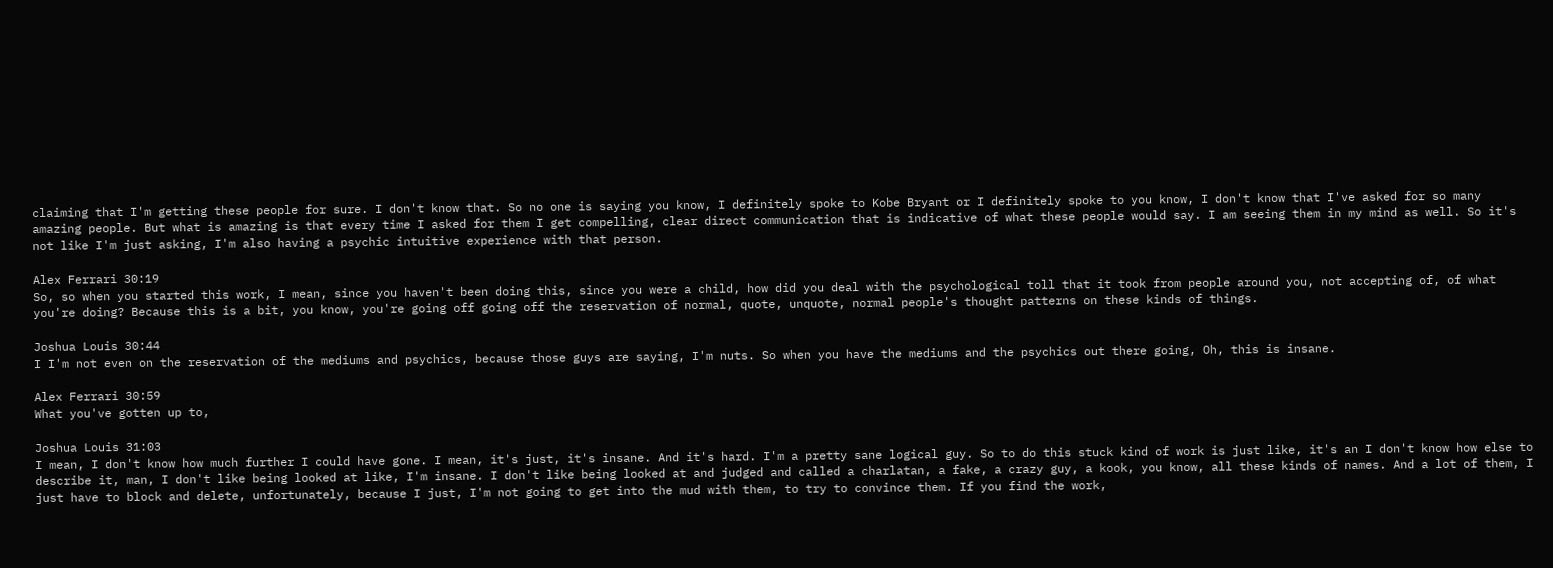claiming that I'm getting these people for sure. I don't know that. So no one is saying you know, I definitely spoke to Kobe Bryant or I definitely spoke to you know, I don't know that I've asked for so many amazing people. But what is amazing is that every time I asked for them I get compelling, clear direct communication that is indicative of what these people would say. I am seeing them in my mind as well. So it's not like I'm just asking, I'm also having a psychic intuitive experience with that person.

Alex Ferrari 30:19
So, so when you started this work, I mean, since you haven't been doing this, since you were a child, how did you deal with the psychological toll that it took from people around you, not accepting of, of what you're doing? Because this is a bit, you know, you're going off going off the reservation of normal, quote, unquote, normal people's thought patterns on these kinds of things.

Joshua Louis 30:44
I I'm not even on the reservation of the mediums and psychics, because those guys are saying, I'm nuts. So when you have the mediums and the psychics out there going, Oh, this is insane.

Alex Ferrari 30:59
What you've gotten up to,

Joshua Louis 31:03
I mean, I don't know how much further I could have gone. I mean, it's just, it's insane. And it's hard. I'm a pretty sane logical guy. So to do this stuck kind of work is just like, it's an I don't know how else to describe it, man, I don't like being looked at like, I'm insane. I don't like being looked at and judged and called a charlatan, a fake, a crazy guy, a kook, you know, all these kinds of names. And a lot of them, I just have to block and delete, unfortunately, because I just, I'm not going to get into the mud with them, to try to convince them. If you find the work,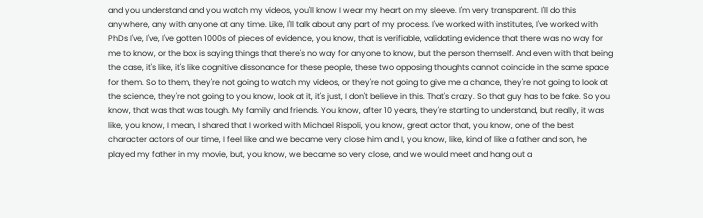and you understand and you watch my videos, you'll know I wear my heart on my sleeve. I'm very transparent. I'll do this anywhere, any with anyone at any time. Like, I'll talk about any part of my process. I've worked with institutes, I've worked with PhDs I've, I've, I've gotten 1000s of pieces of evidence, you know, that is verifiable, validating evidence that there was no way for me to know, or the box is saying things that there's no way for anyone to know, but the person themself. And even with that being the case, it's like, it's like cognitive dissonance for these people, these two opposing thoughts cannot coincide in the same space for them. So to them, they're not going to watch my videos, or they're not going to give me a chance, they're not going to look at the science, they're not going to you know, look at it, it's just, I don't believe in this. That's crazy. So that guy has to be fake. So you know, that was that was tough. My family and friends. You know, after 10 years, they're starting to understand, but really, it was like, you know, I mean, I shared that I worked with Michael Rispoli, you know, great actor that, you know, one of the best character actors of our time, I feel like and we became very close him and I, you know, like, kind of like a father and son, he played my father in my movie, but, you know, we became so very close, and we would meet and hang out a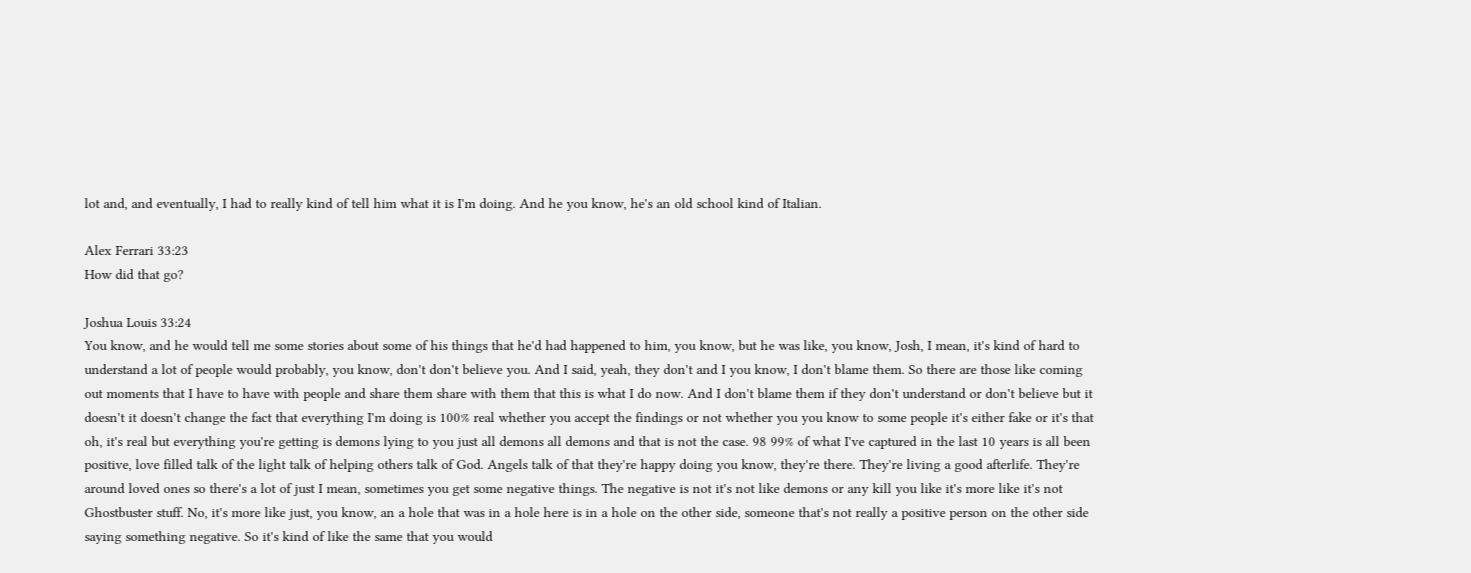lot and, and eventually, I had to really kind of tell him what it is I'm doing. And he you know, he's an old school kind of Italian.

Alex Ferrari 33:23
How did that go?

Joshua Louis 33:24
You know, and he would tell me some stories about some of his things that he'd had happened to him, you know, but he was like, you know, Josh, I mean, it's kind of hard to understand a lot of people would probably, you know, don't don't believe you. And I said, yeah, they don't and I you know, I don't blame them. So there are those like coming out moments that I have to have with people and share them share with them that this is what I do now. And I don't blame them if they don't understand or don't believe but it doesn't it doesn't change the fact that everything I'm doing is 100% real whether you accept the findings or not whether you you know to some people it's either fake or it's that oh, it's real but everything you're getting is demons lying to you just all demons all demons and that is not the case. 98 99% of what I've captured in the last 10 years is all been positive, love filled talk of the light talk of helping others talk of God. Angels talk of that they're happy doing you know, they're there. They're living a good afterlife. They're around loved ones so there's a lot of just I mean, sometimes you get some negative things. The negative is not it's not like demons or any kill you like it's more like it's not Ghostbuster stuff. No, it's more like just, you know, an a hole that was in a hole here is in a hole on the other side, someone that's not really a positive person on the other side saying something negative. So it's kind of like the same that you would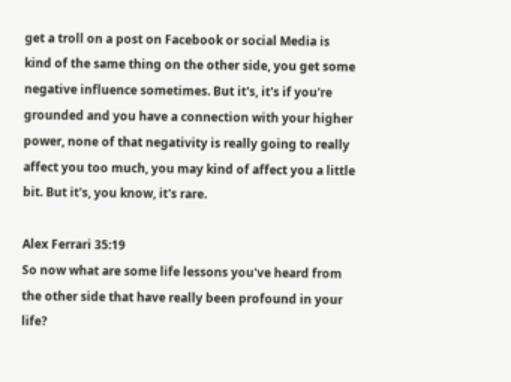get a troll on a post on Facebook or social Media is kind of the same thing on the other side, you get some negative influence sometimes. But it's, it's if you're grounded and you have a connection with your higher power, none of that negativity is really going to really affect you too much, you may kind of affect you a little bit. But it's, you know, it's rare.

Alex Ferrari 35:19
So now what are some life lessons you've heard from the other side that have really been profound in your life?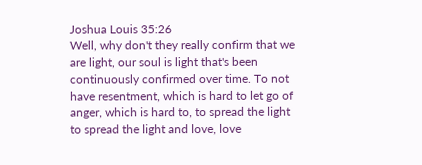Joshua Louis 35:26
Well, why don't they really confirm that we are light, our soul is light that's been continuously confirmed over time. To not have resentment, which is hard to let go of anger, which is hard to, to spread the light to spread the light and love, love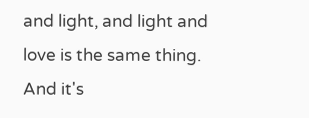and light, and light and love is the same thing. And it's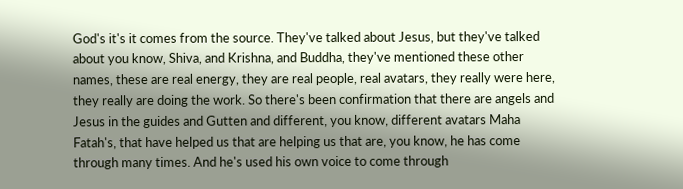God's it's it comes from the source. They've talked about Jesus, but they've talked about you know, Shiva, and Krishna, and Buddha, they've mentioned these other names, these are real energy, they are real people, real avatars, they really were here, they really are doing the work. So there's been confirmation that there are angels and Jesus in the guides and Gutten and different, you know, different avatars Maha Fatah's, that have helped us that are helping us that are, you know, he has come through many times. And he's used his own voice to come through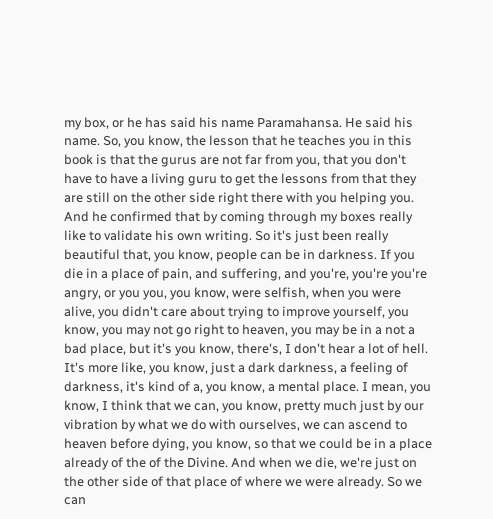my box, or he has said his name Paramahansa. He said his name. So, you know, the lesson that he teaches you in this book is that the gurus are not far from you, that you don't have to have a living guru to get the lessons from that they are still on the other side right there with you helping you. And he confirmed that by coming through my boxes really like to validate his own writing. So it's just been really beautiful that, you know, people can be in darkness. If you die in a place of pain, and suffering, and you're, you're you're angry, or you you, you know, were selfish, when you were alive, you didn't care about trying to improve yourself, you know, you may not go right to heaven, you may be in a not a bad place, but it's you know, there's, I don't hear a lot of hell. It's more like, you know, just a dark darkness, a feeling of darkness, it's kind of a, you know, a mental place. I mean, you know, I think that we can, you know, pretty much just by our vibration by what we do with ourselves, we can ascend to heaven before dying, you know, so that we could be in a place already of the of the Divine. And when we die, we're just on the other side of that place of where we were already. So we can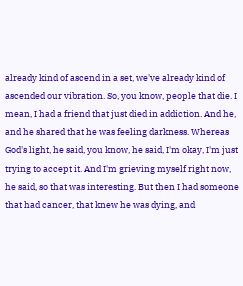already kind of ascend in a set, we've already kind of ascended our vibration. So, you know, people that die. I mean, I had a friend that just died in addiction. And he, and he shared that he was feeling darkness. Whereas God's light, he said, you know, he said, I'm okay, I'm just trying to accept it. And I'm grieving myself right now, he said, so that was interesting. But then I had someone that had cancer, that knew he was dying, and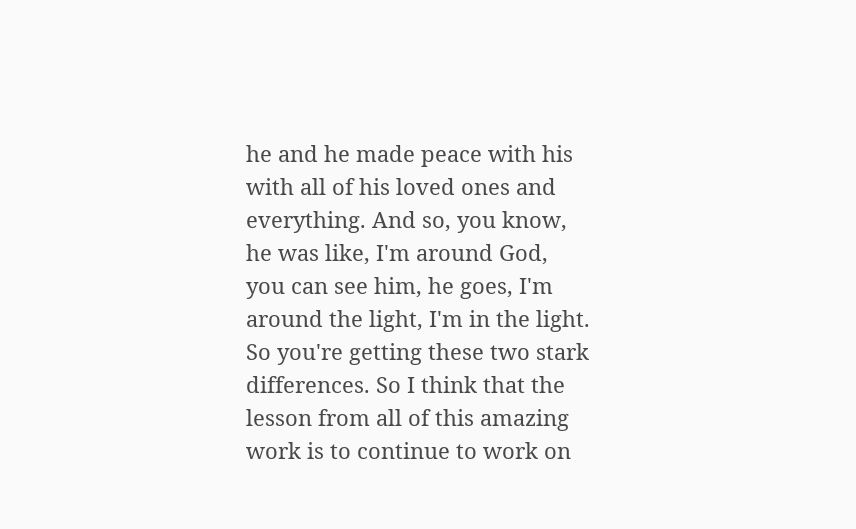he and he made peace with his with all of his loved ones and everything. And so, you know, he was like, I'm around God, you can see him, he goes, I'm around the light, I'm in the light. So you're getting these two stark differences. So I think that the lesson from all of this amazing work is to continue to work on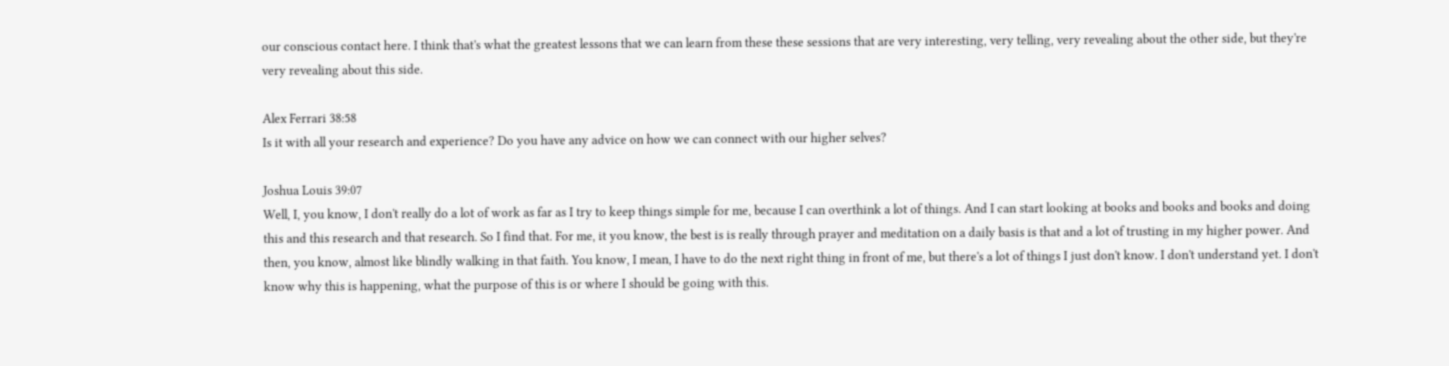our conscious contact here. I think that's what the greatest lessons that we can learn from these these sessions that are very interesting, very telling, very revealing about the other side, but they're very revealing about this side.

Alex Ferrari 38:58
Is it with all your research and experience? Do you have any advice on how we can connect with our higher selves?

Joshua Louis 39:07
Well, I, you know, I don't really do a lot of work as far as I try to keep things simple for me, because I can overthink a lot of things. And I can start looking at books and books and books and doing this and this research and that research. So I find that. For me, it you know, the best is is really through prayer and meditation on a daily basis is that and a lot of trusting in my higher power. And then, you know, almost like blindly walking in that faith. You know, I mean, I have to do the next right thing in front of me, but there's a lot of things I just don't know. I don't understand yet. I don't know why this is happening, what the purpose of this is or where I should be going with this.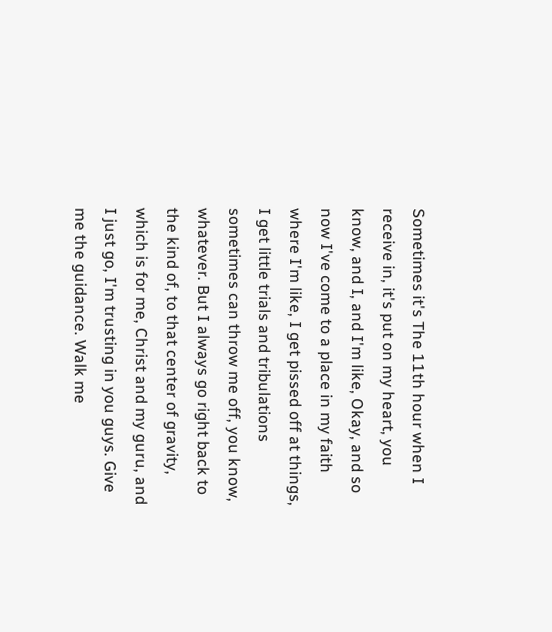Sometimes it's The 11th hour when I receive in, it's put on my heart, you know, and I, and I'm like, Okay, and so now I've come to a place in my faith where I'm like, I get pissed off at things, I get little trials and tribulations sometimes can throw me off, you know, whatever. But I always go right back to the kind of, to that center of gravity, which is for me, Christ and my guru, and I just go, I'm trusting in you guys. Give me the guidance. Walk me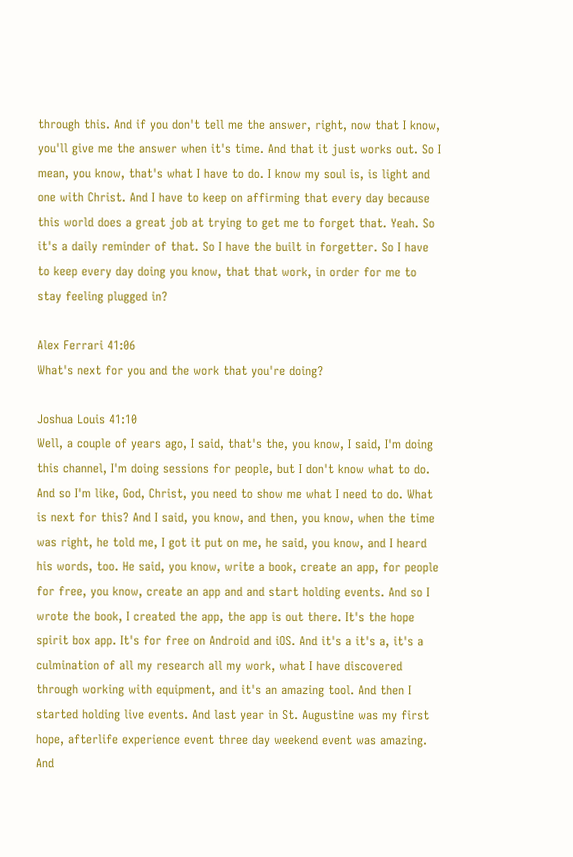through this. And if you don't tell me the answer, right, now that I know, you'll give me the answer when it's time. And that it just works out. So I mean, you know, that's what I have to do. I know my soul is, is light and one with Christ. And I have to keep on affirming that every day because this world does a great job at trying to get me to forget that. Yeah. So it's a daily reminder of that. So I have the built in forgetter. So I have to keep every day doing you know, that that work, in order for me to stay feeling plugged in?

Alex Ferrari 41:06
What's next for you and the work that you're doing?

Joshua Louis 41:10
Well, a couple of years ago, I said, that's the, you know, I said, I'm doing this channel, I'm doing sessions for people, but I don't know what to do. And so I'm like, God, Christ, you need to show me what I need to do. What is next for this? And I said, you know, and then, you know, when the time was right, he told me, I got it put on me, he said, you know, and I heard his words, too. He said, you know, write a book, create an app, for people for free, you know, create an app and and start holding events. And so I wrote the book, I created the app, the app is out there. It's the hope spirit box app. It's for free on Android and iOS. And it's a it's a, it's a culmination of all my research all my work, what I have discovered through working with equipment, and it's an amazing tool. And then I started holding live events. And last year in St. Augustine was my first hope, afterlife experience event three day weekend event was amazing. And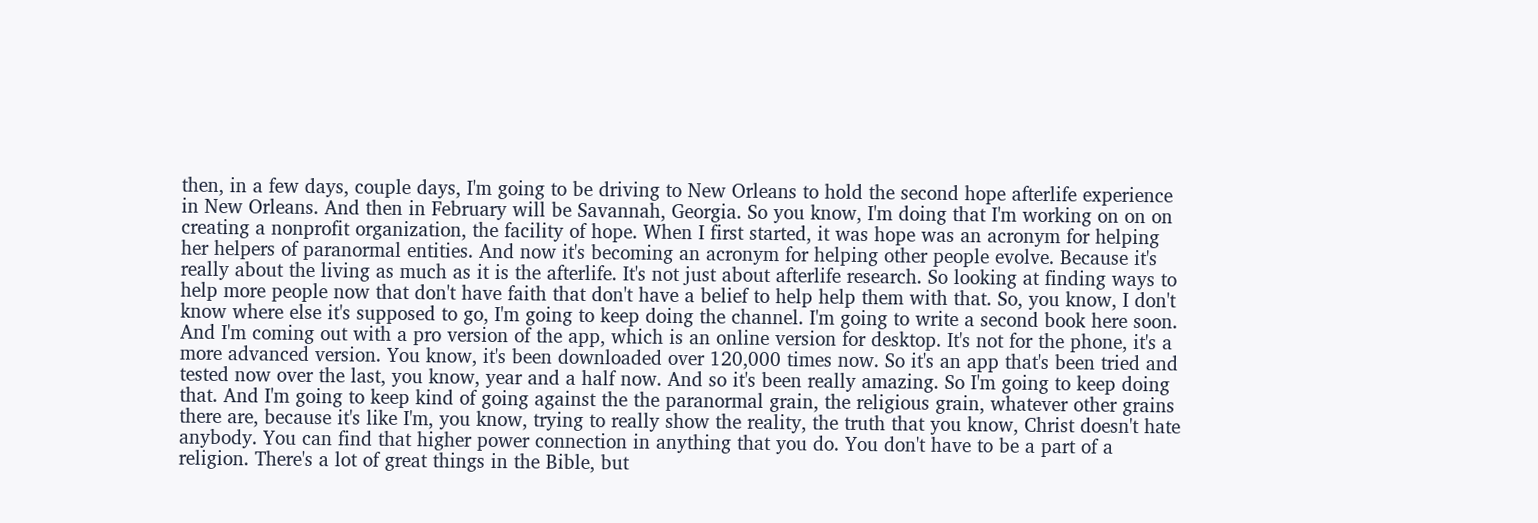then, in a few days, couple days, I'm going to be driving to New Orleans to hold the second hope afterlife experience in New Orleans. And then in February will be Savannah, Georgia. So you know, I'm doing that I'm working on on on creating a nonprofit organization, the facility of hope. When I first started, it was hope was an acronym for helping her helpers of paranormal entities. And now it's becoming an acronym for helping other people evolve. Because it's really about the living as much as it is the afterlife. It's not just about afterlife research. So looking at finding ways to help more people now that don't have faith that don't have a belief to help help them with that. So, you know, I don't know where else it's supposed to go, I'm going to keep doing the channel. I'm going to write a second book here soon. And I'm coming out with a pro version of the app, which is an online version for desktop. It's not for the phone, it's a more advanced version. You know, it's been downloaded over 120,000 times now. So it's an app that's been tried and tested now over the last, you know, year and a half now. And so it's been really amazing. So I'm going to keep doing that. And I'm going to keep kind of going against the the paranormal grain, the religious grain, whatever other grains there are, because it's like I'm, you know, trying to really show the reality, the truth that you know, Christ doesn't hate anybody. You can find that higher power connection in anything that you do. You don't have to be a part of a religion. There's a lot of great things in the Bible, but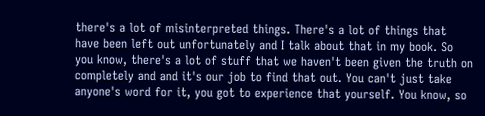there's a lot of misinterpreted things. There's a lot of things that have been left out unfortunately and I talk about that in my book. So you know, there's a lot of stuff that we haven't been given the truth on completely and and it's our job to find that out. You can't just take anyone's word for it, you got to experience that yourself. You know, so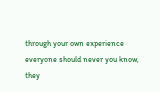through your own experience everyone should never you know, they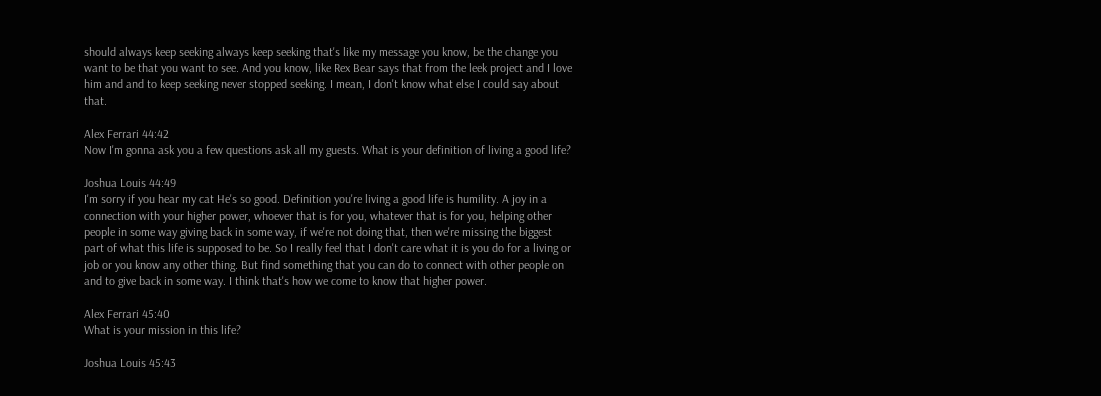should always keep seeking always keep seeking that's like my message you know, be the change you want to be that you want to see. And you know, like Rex Bear says that from the leek project and I love him and and to keep seeking never stopped seeking. I mean, I don't know what else I could say about that.

Alex Ferrari 44:42
Now I'm gonna ask you a few questions ask all my guests. What is your definition of living a good life?

Joshua Louis 44:49
I'm sorry if you hear my cat He's so good. Definition you're living a good life is humility. A joy in a connection with your higher power, whoever that is for you, whatever that is for you, helping other people in some way giving back in some way, if we're not doing that, then we're missing the biggest part of what this life is supposed to be. So I really feel that I don't care what it is you do for a living or job or you know any other thing. But find something that you can do to connect with other people on and to give back in some way. I think that's how we come to know that higher power.

Alex Ferrari 45:40
What is your mission in this life?

Joshua Louis 45:43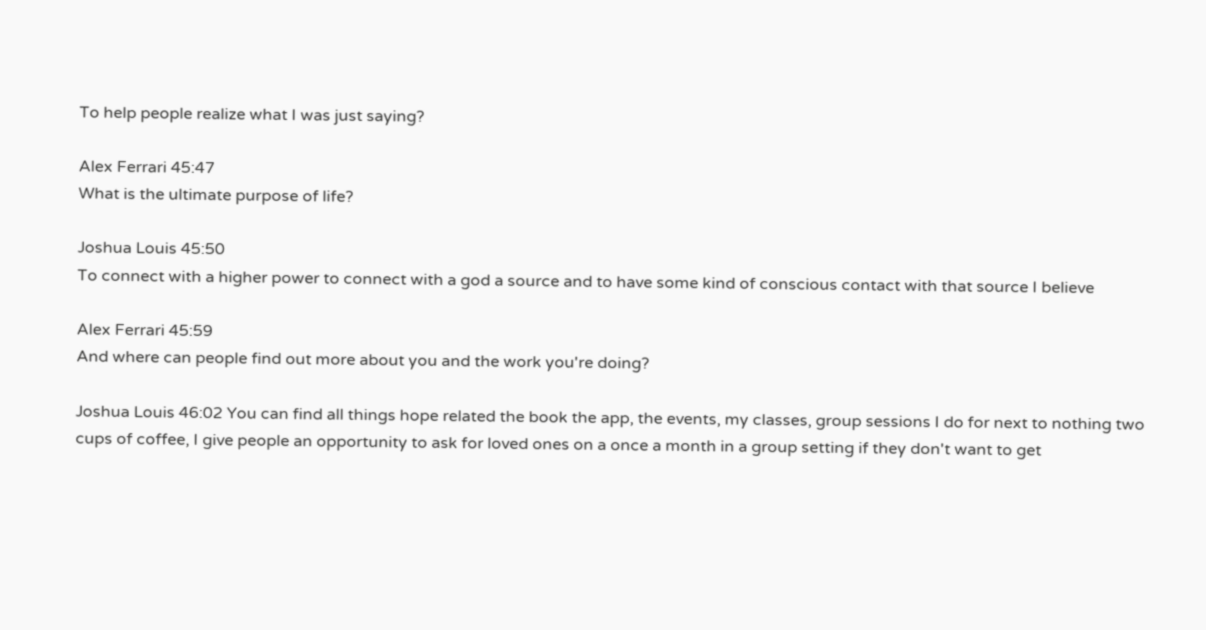To help people realize what I was just saying?

Alex Ferrari 45:47
What is the ultimate purpose of life?

Joshua Louis 45:50
To connect with a higher power to connect with a god a source and to have some kind of conscious contact with that source I believe

Alex Ferrari 45:59
And where can people find out more about you and the work you're doing?

Joshua Louis 46:02 You can find all things hope related the book the app, the events, my classes, group sessions I do for next to nothing two cups of coffee, I give people an opportunity to ask for loved ones on a once a month in a group setting if they don't want to get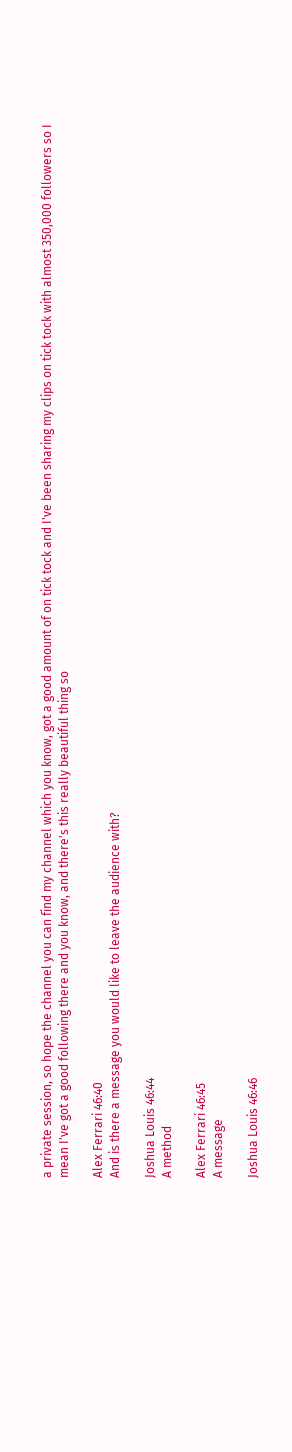a private session, so hope the channel you can find my channel which you know, got a good amount of on tick tock and I've been sharing my clips on tick tock with almost 350,000 followers so I mean I've got a good following there and you know, and there's this really beautiful thing so

Alex Ferrari 46:40
And is there a message you would like to leave the audience with?

Joshua Louis 46:44
A method

Alex Ferrari 46:45
A message

Joshua Louis 46:46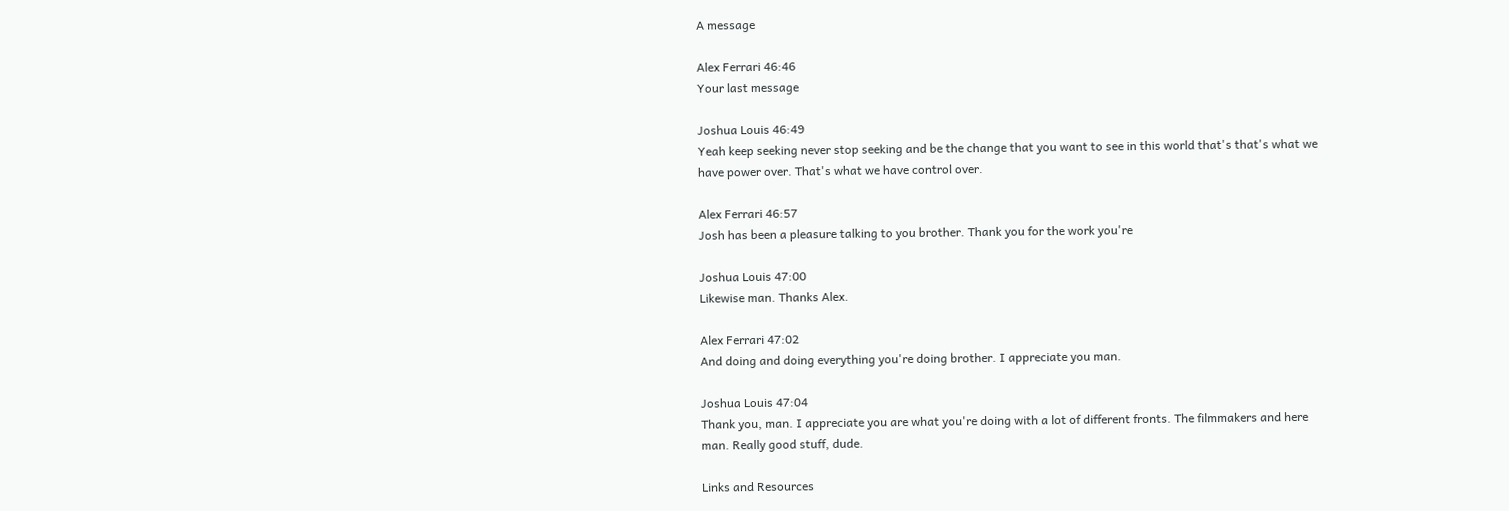A message

Alex Ferrari 46:46
Your last message

Joshua Louis 46:49
Yeah keep seeking never stop seeking and be the change that you want to see in this world that's that's what we have power over. That's what we have control over.

Alex Ferrari 46:57
Josh has been a pleasure talking to you brother. Thank you for the work you're

Joshua Louis 47:00
Likewise man. Thanks Alex.

Alex Ferrari 47:02
And doing and doing everything you're doing brother. I appreciate you man.

Joshua Louis 47:04
Thank you, man. I appreciate you are what you're doing with a lot of different fronts. The filmmakers and here man. Really good stuff, dude.

Links and Resources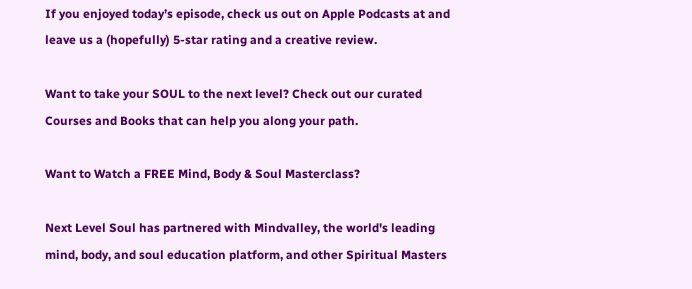If you enjoyed today’s episode, check us out on Apple Podcasts at and leave us a (hopefully) 5-star rating and a creative review.

Want to take your SOUL to the next level? Check out our curated Courses and Books that can help you along your path.

Want to Watch a FREE Mind, Body & Soul Masterclass?

Next Level Soul has partnered with Mindvalley, the world's leading mind, body, and soul education platform, and other Spiritual Masters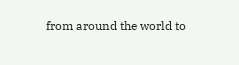from around the world to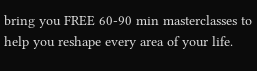bring you FREE 60-90 min masterclasses to help you reshape every area of your life.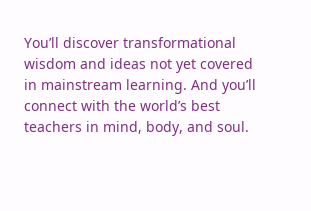You’ll discover transformational wisdom and ideas not yet covered in mainstream learning. And you’ll connect with the world’s best teachers in mind, body, and soul.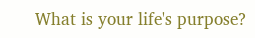What is your life's purpose?